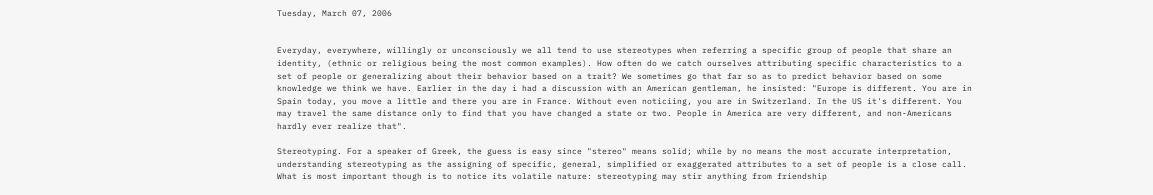Tuesday, March 07, 2006


Everyday, everywhere, willingly or unconsciously we all tend to use stereotypes when referring a specific group of people that share an identity, (ethnic or religious being the most common examples). How often do we catch ourselves attributing specific characteristics to a set of people or generalizing about their behavior based on a trait? We sometimes go that far so as to predict behavior based on some knowledge we think we have. Earlier in the day i had a discussion with an American gentleman, he insisted: "Europe is different. You are in Spain today, you move a little and there you are in France. Without even noticiing, you are in Switzerland. In the US it's different. You may travel the same distance only to find that you have changed a state or two. People in America are very different, and non-Americans hardly ever realize that".

Stereotyping. For a speaker of Greek, the guess is easy since "stereo" means solid; while by no means the most accurate interpretation, understanding stereotyping as the assigning of specific, general, simplified or exaggerated attributes to a set of people is a close call. What is most important though is to notice its volatile nature: stereotyping may stir anything from friendship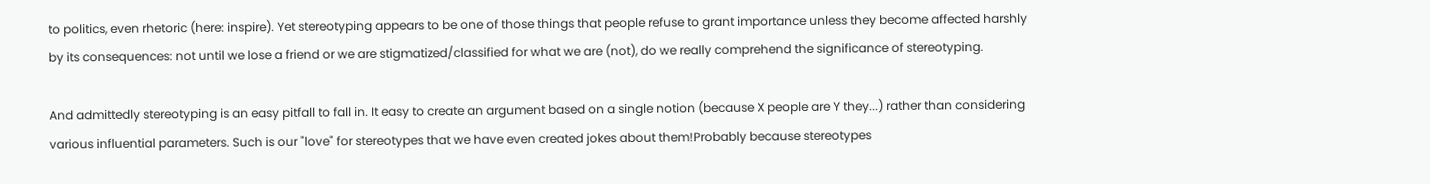to politics, even rhetoric (here: inspire). Yet stereotyping appears to be one of those things that people refuse to grant importance unless they become affected harshly by its consequences: not until we lose a friend or we are stigmatized/classified for what we are (not), do we really comprehend the significance of stereotyping.

And admittedly stereotyping is an easy pitfall to fall in. It easy to create an argument based on a single notion (because X people are Y they...) rather than considering various influential parameters. Such is our "love" for stereotypes that we have even created jokes about them!Probably because stereotypes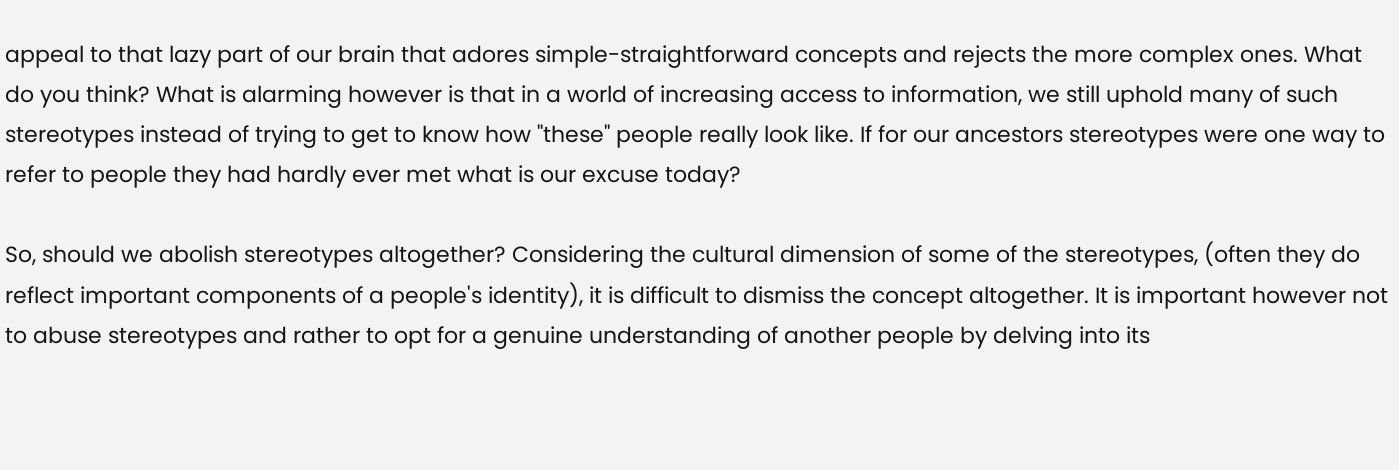appeal to that lazy part of our brain that adores simple-straightforward concepts and rejects the more complex ones. What do you think? What is alarming however is that in a world of increasing access to information, we still uphold many of such stereotypes instead of trying to get to know how "these" people really look like. If for our ancestors stereotypes were one way to refer to people they had hardly ever met what is our excuse today?

So, should we abolish stereotypes altogether? Considering the cultural dimension of some of the stereotypes, (often they do reflect important components of a people's identity), it is difficult to dismiss the concept altogether. It is important however not to abuse stereotypes and rather to opt for a genuine understanding of another people by delving into its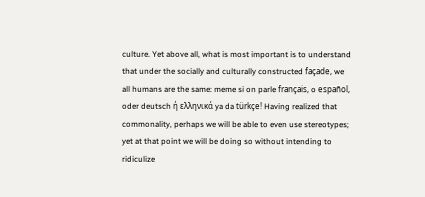culture. Yet above all, what is most important is to understand that under the socially and culturally constructed façade, we all humans are the same: meme si on parle français, o español, oder deutsch ή ελληνικά ya da türkçe! Having realized that commonality, perhaps we will be able to even use stereotypes; yet at that point we will be doing so without intending to ridiculize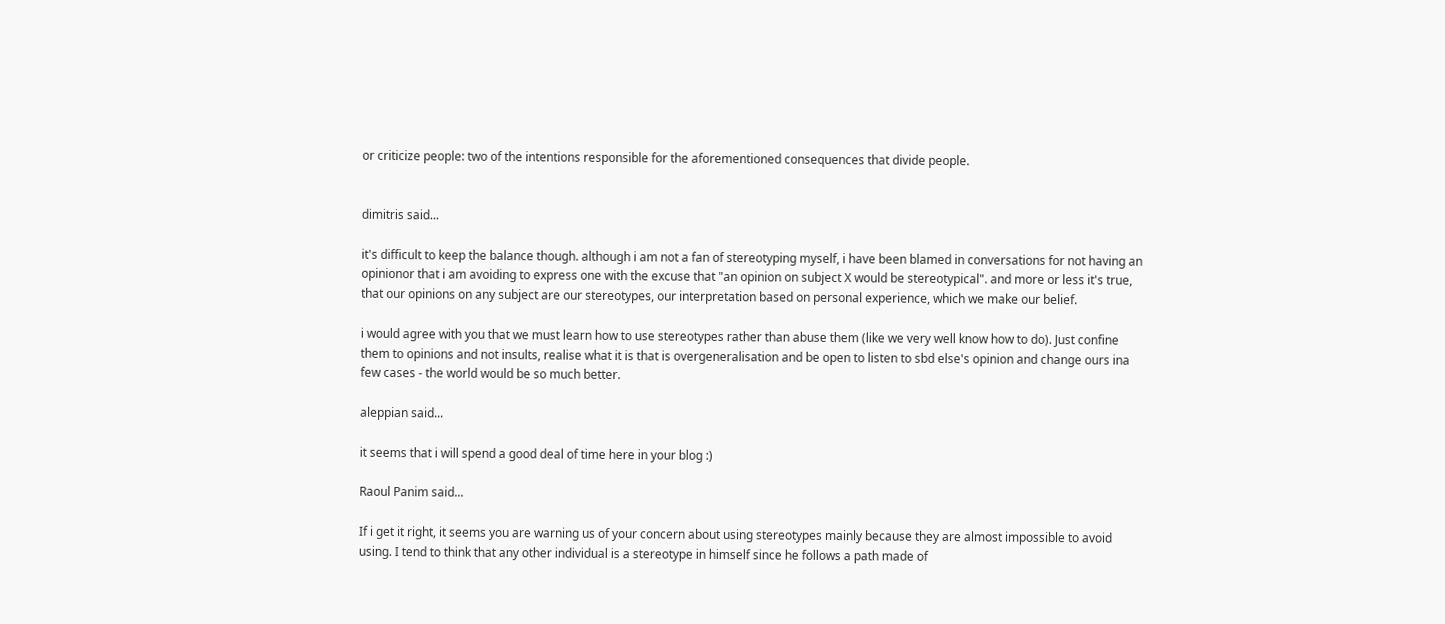or criticize people: two of the intentions responsible for the aforementioned consequences that divide people.


dimitris said...

it's difficult to keep the balance though. although i am not a fan of stereotyping myself, i have been blamed in conversations for not having an opinionor that i am avoiding to express one with the excuse that "an opinion on subject X would be stereotypical". and more or less it's true, that our opinions on any subject are our stereotypes, our interpretation based on personal experience, which we make our belief.

i would agree with you that we must learn how to use stereotypes rather than abuse them (like we very well know how to do). Just confine them to opinions and not insults, realise what it is that is overgeneralisation and be open to listen to sbd else's opinion and change ours ina few cases - the world would be so much better.

aleppian said...

it seems that i will spend a good deal of time here in your blog :)

Raoul Panim said...

If i get it right, it seems you are warning us of your concern about using stereotypes mainly because they are almost impossible to avoid using. I tend to think that any other individual is a stereotype in himself since he follows a path made of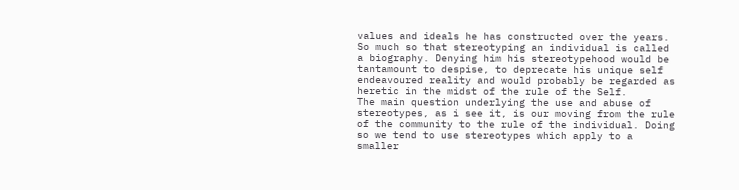values and ideals he has constructed over the years. So much so that stereotyping an individual is called a biography. Denying him his stereotypehood would be tantamount to despise, to deprecate his unique self endeavoured reality and would probably be regarded as heretic in the midst of the rule of the Self.
The main question underlying the use and abuse of stereotypes, as i see it, is our moving from the rule of the community to the rule of the individual. Doing so we tend to use stereotypes which apply to a smaller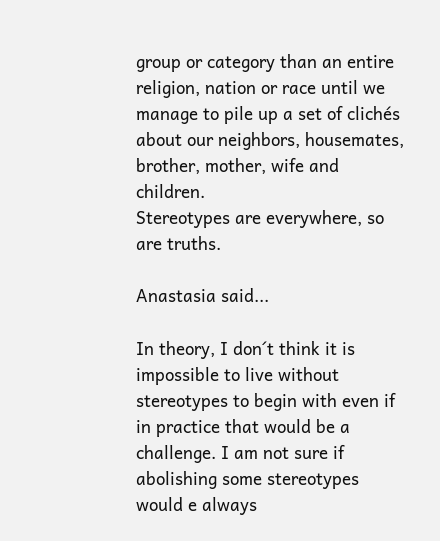group or category than an entire religion, nation or race until we manage to pile up a set of clichés about our neighbors, housemates, brother, mother, wife and children.
Stereotypes are everywhere, so are truths.

Anastasia said...

In theory, I don´t think it is impossible to live without stereotypes to begin with even if in practice that would be a challenge. I am not sure if abolishing some stereotypes would e always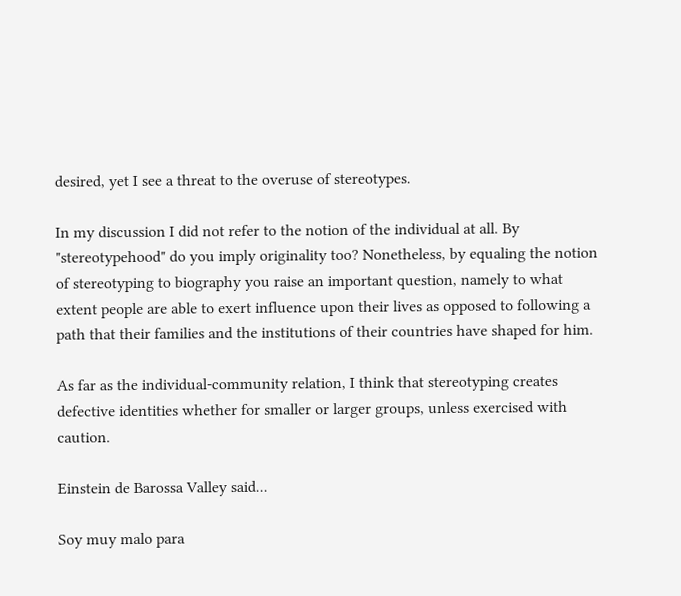desired, yet I see a threat to the overuse of stereotypes.

In my discussion I did not refer to the notion of the individual at all. By "stereotypehood" do you imply originality too? Nonetheless, by equaling the notion of stereotyping to biography you raise an important question, namely to what extent people are able to exert influence upon their lives as opposed to following a path that their families and the institutions of their countries have shaped for him.

As far as the individual-community relation, I think that stereotyping creates defective identities whether for smaller or larger groups, unless exercised with caution.

Einstein de Barossa Valley said...

Soy muy malo para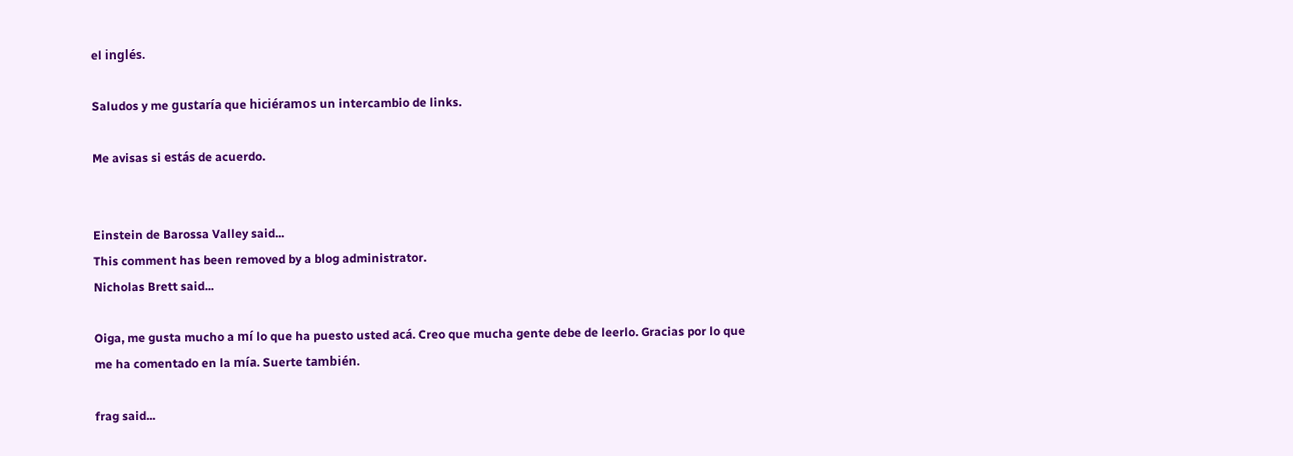el inglés.

Saludos y me gustaría que hiciéramos un intercambio de links.

Me avisas si estás de acuerdo.


Einstein de Barossa Valley said...
This comment has been removed by a blog administrator.
Nicholas Brett said...

Oiga, me gusta mucho a mí lo que ha puesto usted acá. Creo que mucha gente debe de leerlo. Gracias por lo que me ha comentado en la mía. Suerte también.

frag said...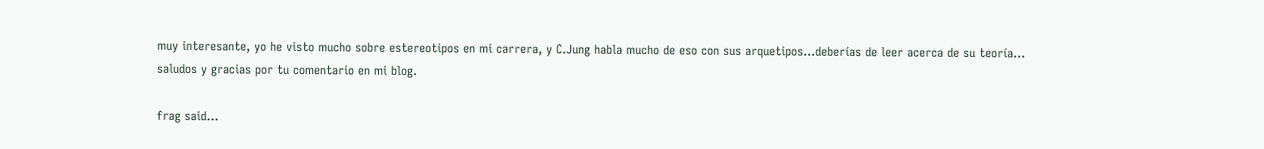muy interesante, yo he visto mucho sobre estereotipos en mi carrera, y C.Jung habla mucho de eso con sus arquetipos...deberías de leer acerca de su teoría...
saludos y gracias por tu comentario en mi blog.

frag said...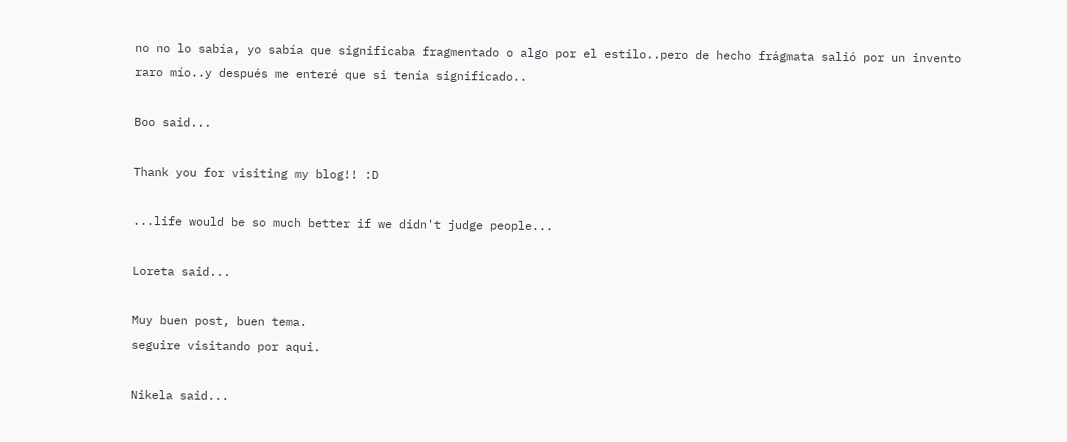no no lo sabía, yo sabía que significaba fragmentado o algo por el estilo..pero de hecho frágmata salió por un invento raro mío..y después me enteré que si tenía significado..

Boo said...

Thank you for visiting my blog!! :D

...life would be so much better if we didn't judge people...

Loreta said...

Muy buen post, buen tema.
seguire visitando por aqui.

Nikela said...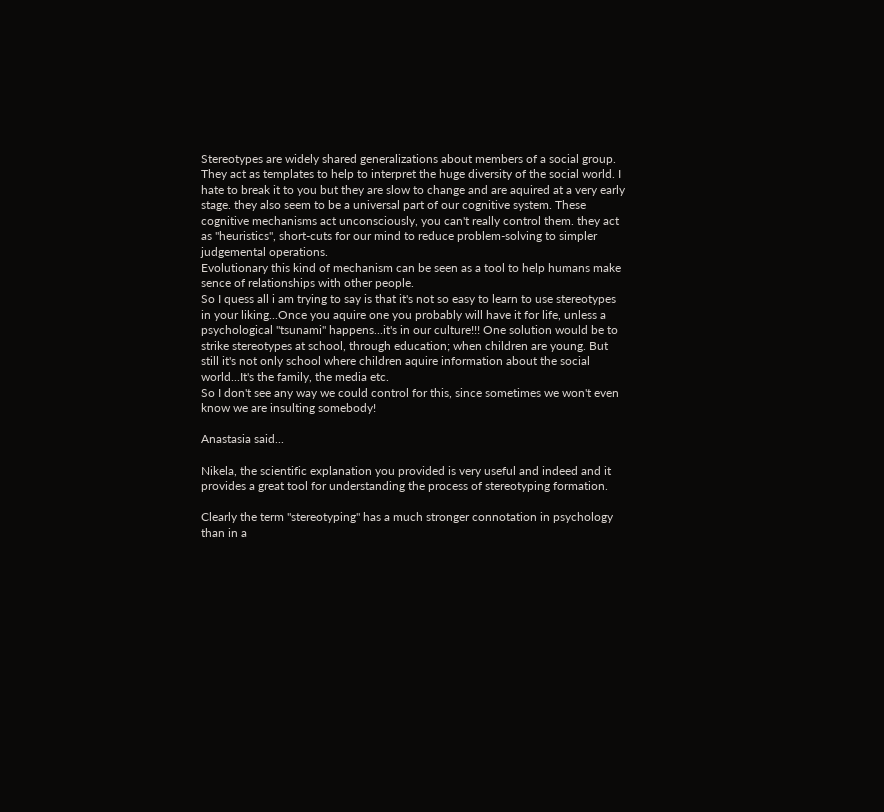Stereotypes are widely shared generalizations about members of a social group. They act as templates to help to interpret the huge diversity of the social world. I hate to break it to you but they are slow to change and are aquired at a very early stage. they also seem to be a universal part of our cognitive system. These cognitive mechanisms act unconsciously, you can't really control them. they act as "heuristics", short-cuts for our mind to reduce problem-solving to simpler judgemental operations.
Evolutionary this kind of mechanism can be seen as a tool to help humans make sence of relationships with other people.
So I quess all i am trying to say is that it's not so easy to learn to use stereotypes in your liking...Once you aquire one you probably will have it for life, unless a psychological "tsunami" happens...it's in our culture!!! One solution would be to strike stereotypes at school, through education; when children are young. But still it's not only school where children aquire information about the social world...It's the family, the media etc.
So I don't see any way we could control for this, since sometimes we won't even know we are insulting somebody!

Anastasia said...

Nikela, the scientific explanation you provided is very useful and indeed and it provides a great tool for understanding the process of stereotyping formation.

Clearly the term "stereotyping" has a much stronger connotation in psychology than in a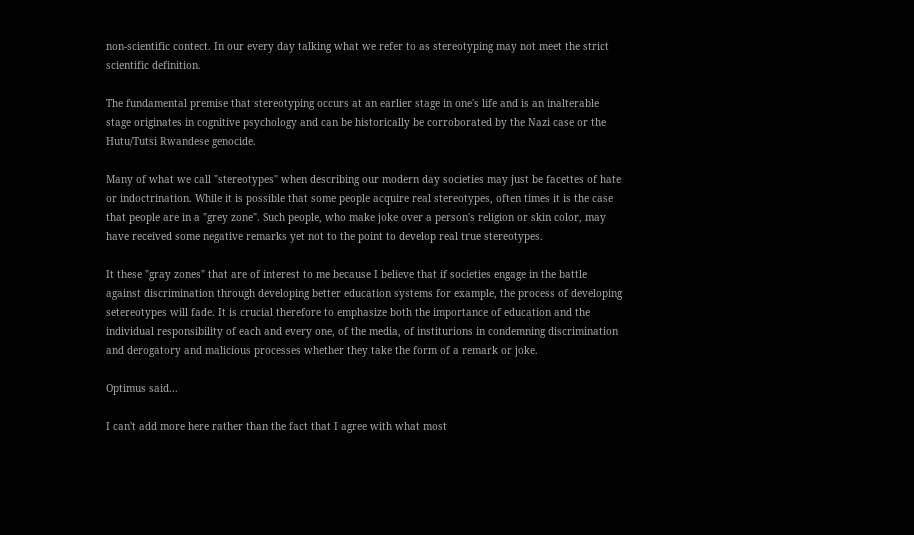non-scientific contect. In our every day talking what we refer to as stereotyping may not meet the strict scientific definition.

The fundamental premise that stereotyping occurs at an earlier stage in one's life and is an inalterable stage originates in cognitive psychology and can be historically be corroborated by the Nazi case or the Hutu/Tutsi Rwandese genocide.

Many of what we call "stereotypes" when describing our modern day societies may just be facettes of hate or indoctrination. While it is possible that some people acquire real stereotypes, often times it is the case that people are in a "grey zone". Such people, who make joke over a person's religion or skin color, may have received some negative remarks yet not to the point to develop real true stereotypes.

It these "gray zones" that are of interest to me because I believe that if societies engage in the battle against discrimination through developing better education systems for example, the process of developing setereotypes will fade. It is crucial therefore to emphasize both the importance of education and the individual responsibility of each and every one, of the media, of institurions in condemning discrimination and derogatory and malicious processes whether they take the form of a remark or joke.

Optimus said...

I can't add more here rather than the fact that I agree with what most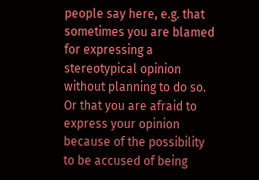people say here, e.g. that sometimes you are blamed for expressing a stereotypical opinion without planning to do so. Or that you are afraid to express your opinion because of the possibility to be accused of being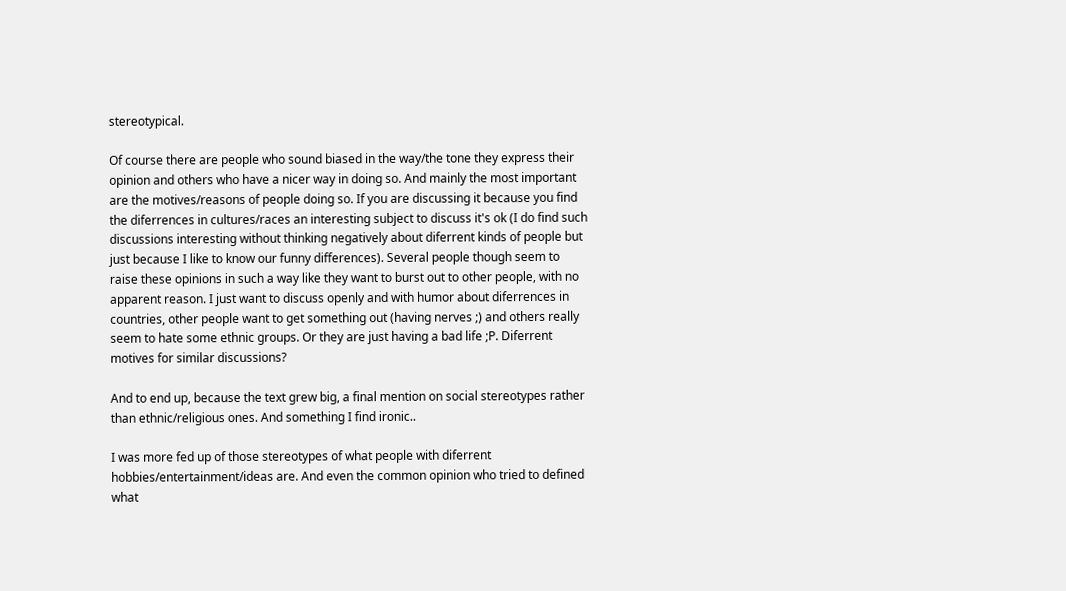stereotypical.

Of course there are people who sound biased in the way/the tone they express their opinion and others who have a nicer way in doing so. And mainly the most important are the motives/reasons of people doing so. If you are discussing it because you find the diferrences in cultures/races an interesting subject to discuss it's ok (I do find such discussions interesting without thinking negatively about diferrent kinds of people but just because I like to know our funny differences). Several people though seem to raise these opinions in such a way like they want to burst out to other people, with no apparent reason. I just want to discuss openly and with humor about diferrences in countries, other people want to get something out (having nerves ;) and others really seem to hate some ethnic groups. Or they are just having a bad life ;P. Diferrent motives for similar discussions?

And to end up, because the text grew big, a final mention on social stereotypes rather than ethnic/religious ones. And something I find ironic..

I was more fed up of those stereotypes of what people with diferrent hobbies/entertainment/ideas are. And even the common opinion who tried to defined what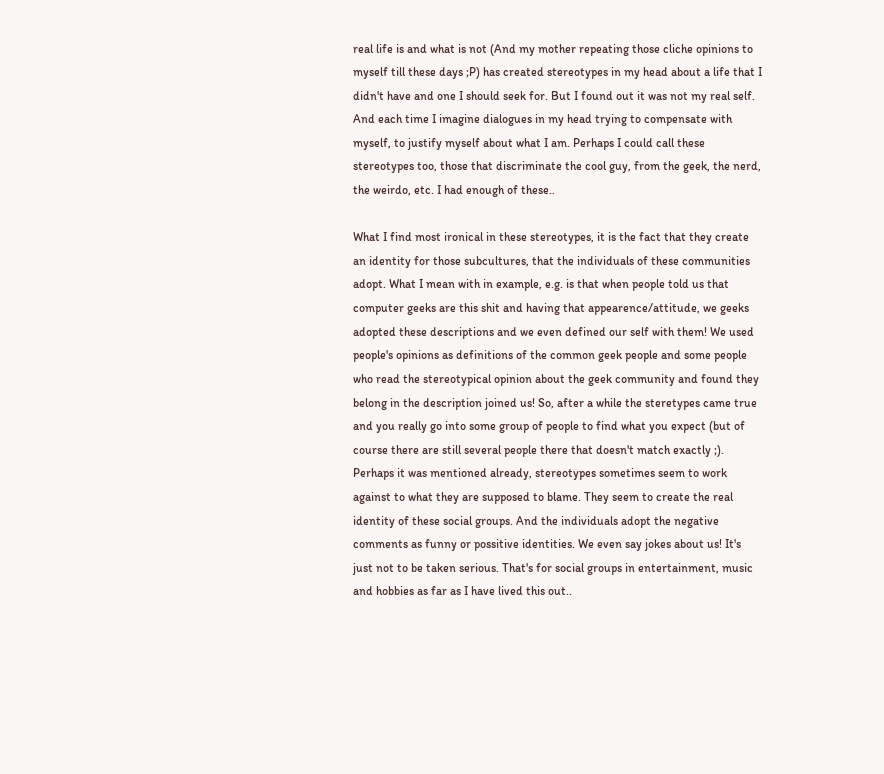real life is and what is not (And my mother repeating those cliche opinions to myself till these days ;P) has created stereotypes in my head about a life that I didn't have and one I should seek for. But I found out it was not my real self. And each time I imagine dialogues in my head trying to compensate with myself, to justify myself about what I am. Perhaps I could call these stereotypes too, those that discriminate the cool guy, from the geek, the nerd, the weirdo, etc. I had enough of these..

What I find most ironical in these stereotypes, it is the fact that they create an identity for those subcultures, that the individuals of these communities adopt. What I mean with in example, e.g. is that when people told us that computer geeks are this shit and having that appearence/attitude, we geeks adopted these descriptions and we even defined our self with them! We used people's opinions as definitions of the common geek people and some people who read the stereotypical opinion about the geek community and found they belong in the description joined us! So, after a while the steretypes came true and you really go into some group of people to find what you expect (but of course there are still several people there that doesn't match exactly ;). Perhaps it was mentioned already, stereotypes sometimes seem to work against to what they are supposed to blame. They seem to create the real identity of these social groups. And the individuals adopt the negative comments as funny or possitive identities. We even say jokes about us! It's just not to be taken serious. That's for social groups in entertainment, music and hobbies as far as I have lived this out..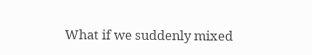What if we suddenly mixed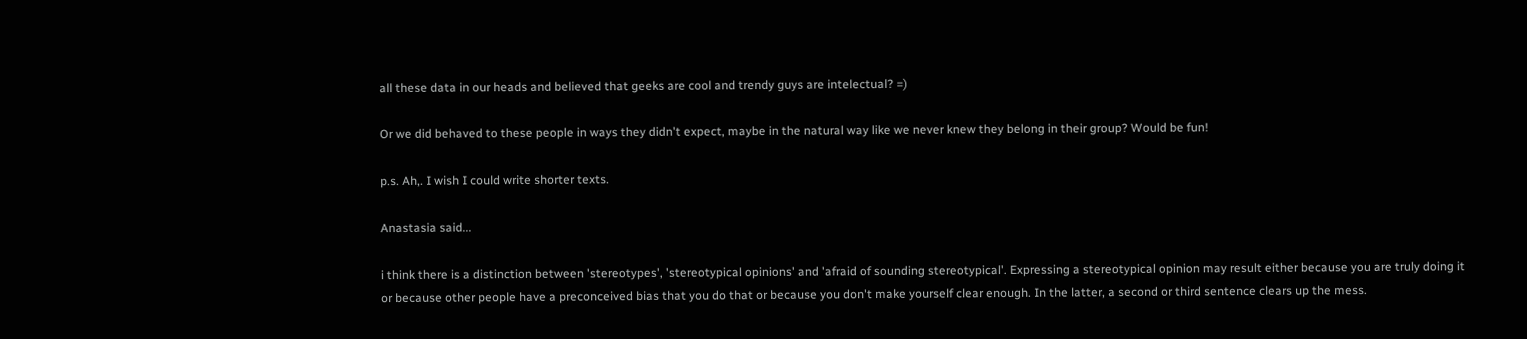all these data in our heads and believed that geeks are cool and trendy guys are intelectual? =)

Or we did behaved to these people in ways they didn't expect, maybe in the natural way like we never knew they belong in their group? Would be fun!

p.s. Ah,. I wish I could write shorter texts.

Anastasia said...

i think there is a distinction between 'stereotypes', 'stereotypical opinions' and 'afraid of sounding stereotypical'. Expressing a stereotypical opinion may result either because you are truly doing it or because other people have a preconceived bias that you do that or because you don't make yourself clear enough. In the latter, a second or third sentence clears up the mess.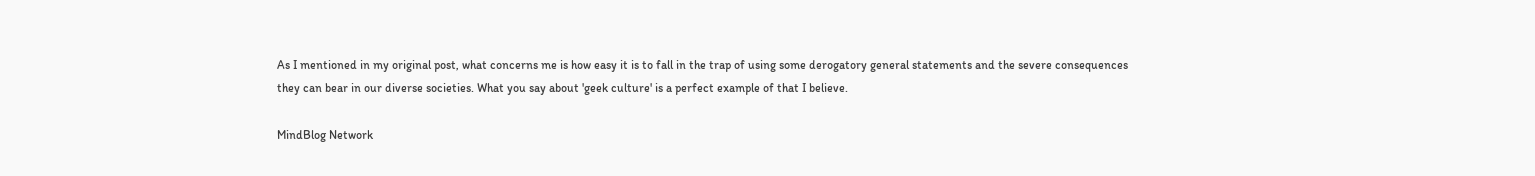As I mentioned in my original post, what concerns me is how easy it is to fall in the trap of using some derogatory general statements and the severe consequences they can bear in our diverse societies. What you say about 'geek culture' is a perfect example of that I believe.

MindBlog Network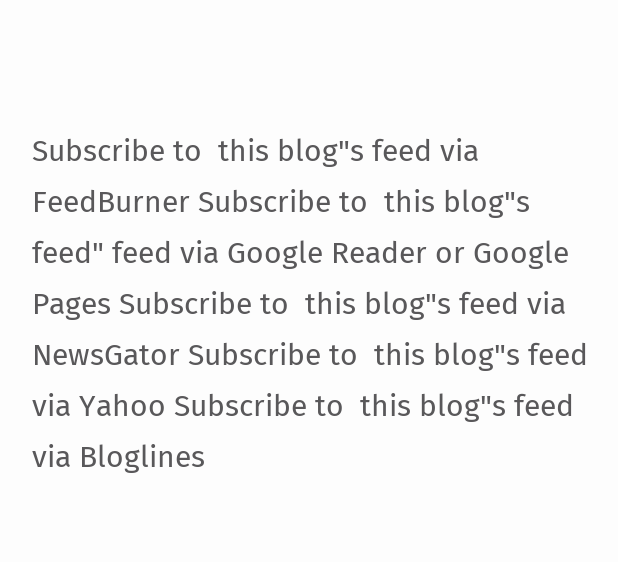Subscribe to  this blog"s feed via FeedBurner Subscribe to  this blog"s feed" feed via Google Reader or Google Pages Subscribe to  this blog"s feed via NewsGator Subscribe to  this blog"s feed via Yahoo Subscribe to  this blog"s feed via Bloglines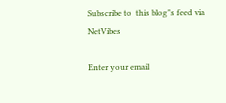Subscribe to  this blog"s feed via NetVibes

Enter your email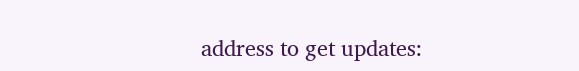address to get updates: